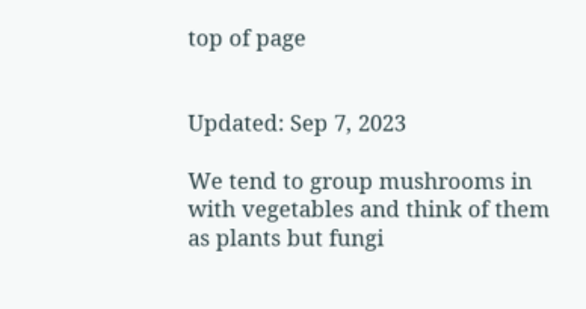top of page


Updated: Sep 7, 2023

We tend to group mushrooms in with vegetables and think of them as plants but fungi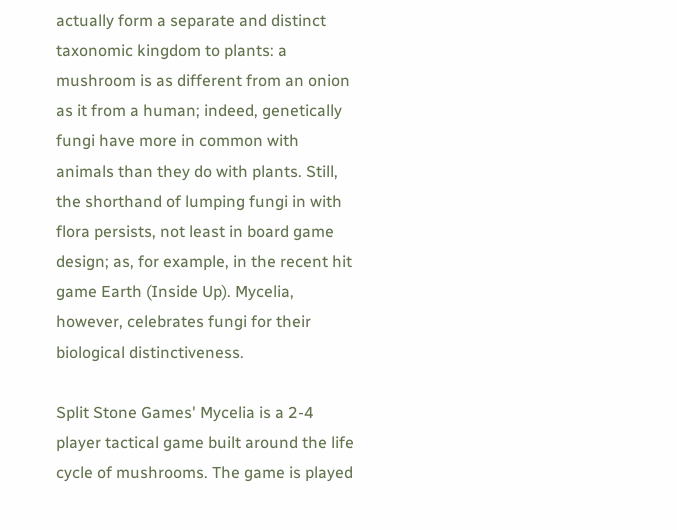actually form a separate and distinct taxonomic kingdom to plants: a mushroom is as different from an onion as it from a human; indeed, genetically fungi have more in common with animals than they do with plants. Still, the shorthand of lumping fungi in with flora persists, not least in board game design; as, for example, in the recent hit game Earth (Inside Up). Mycelia, however, celebrates fungi for their biological distinctiveness.

Split Stone Games' Mycelia is a 2-4 player tactical game built around the life cycle of mushrooms. The game is played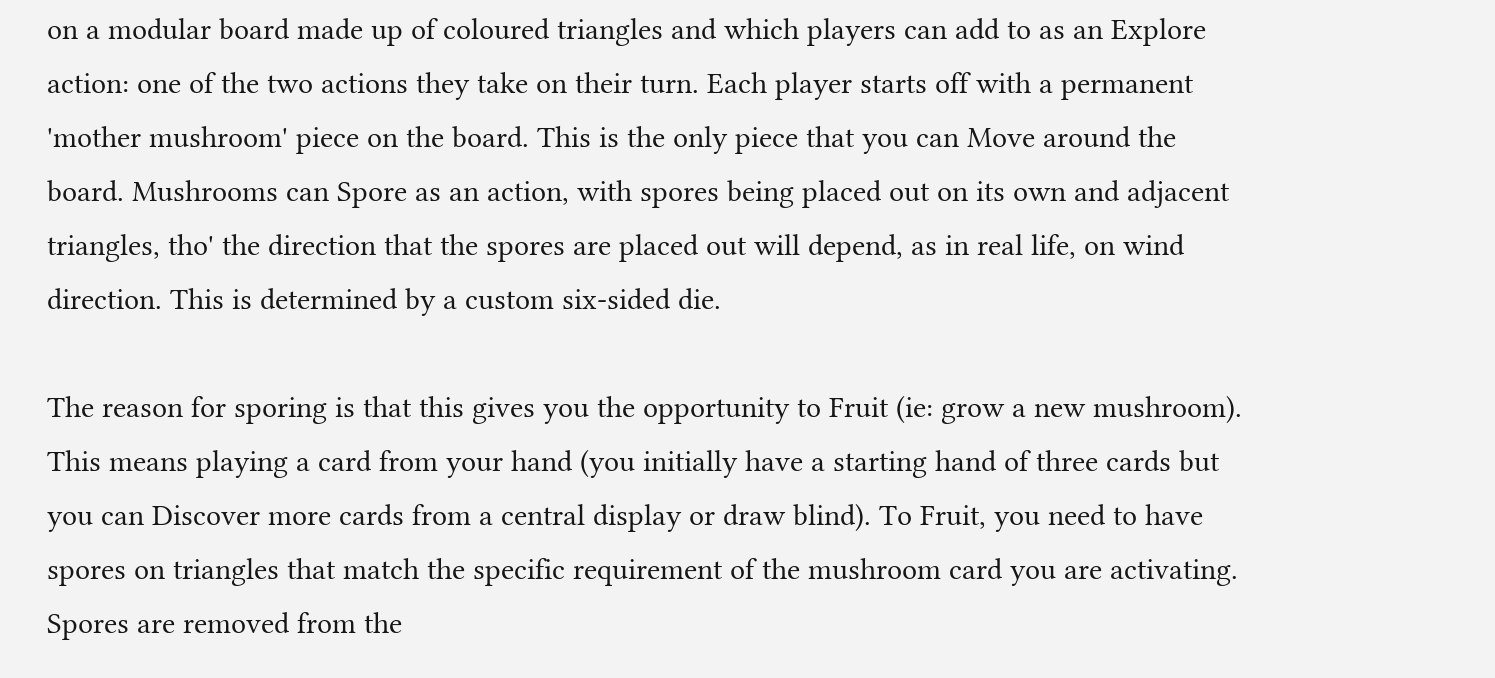on a modular board made up of coloured triangles and which players can add to as an Explore action: one of the two actions they take on their turn. Each player starts off with a permanent 'mother mushroom' piece on the board. This is the only piece that you can Move around the board. Mushrooms can Spore as an action, with spores being placed out on its own and adjacent triangles, tho' the direction that the spores are placed out will depend, as in real life, on wind direction. This is determined by a custom six-sided die.

The reason for sporing is that this gives you the opportunity to Fruit (ie: grow a new mushroom). This means playing a card from your hand (you initially have a starting hand of three cards but you can Discover more cards from a central display or draw blind). To Fruit, you need to have spores on triangles that match the specific requirement of the mushroom card you are activating. Spores are removed from the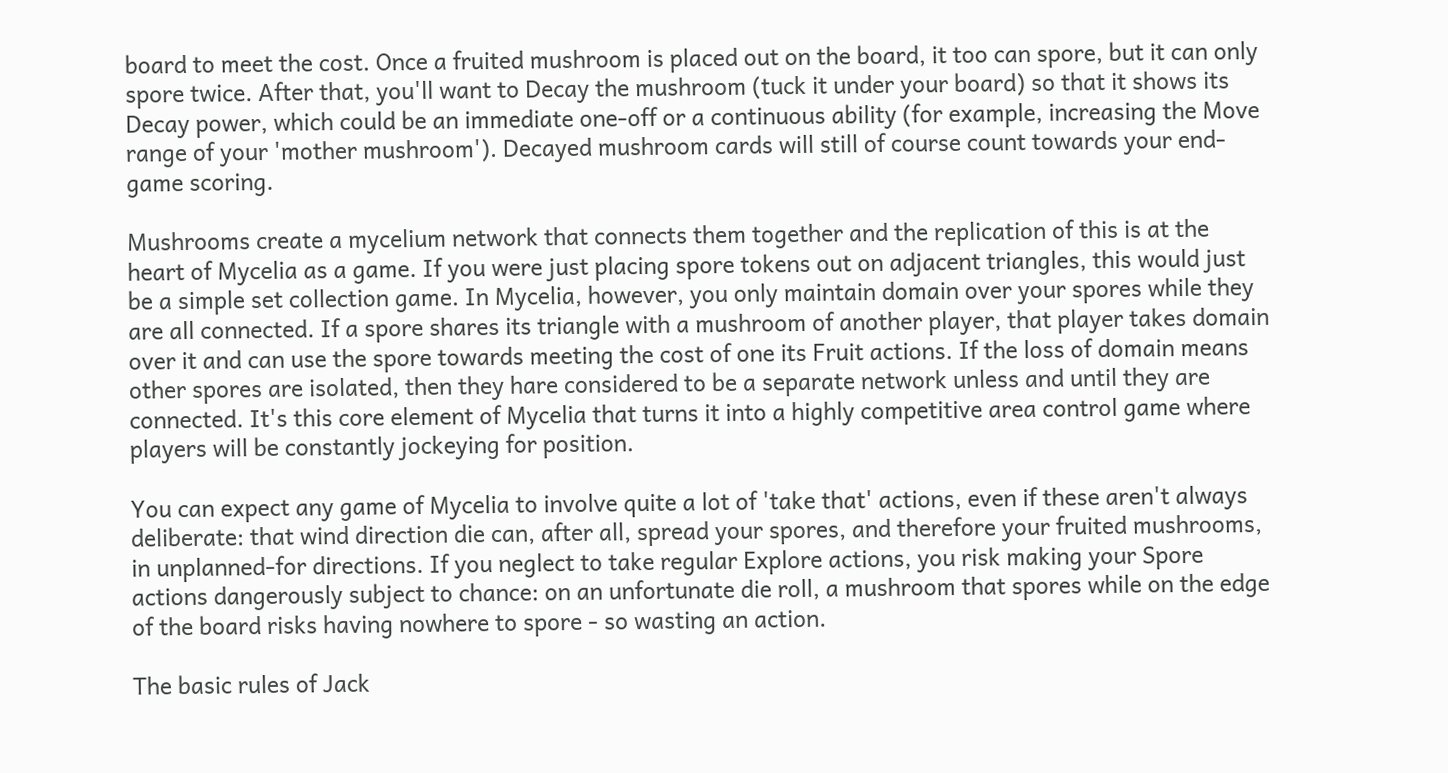board to meet the cost. Once a fruited mushroom is placed out on the board, it too can spore, but it can only spore twice. After that, you'll want to Decay the mushroom (tuck it under your board) so that it shows its Decay power, which could be an immediate one-off or a continuous ability (for example, increasing the Move range of your 'mother mushroom'). Decayed mushroom cards will still of course count towards your end-game scoring.

Mushrooms create a mycelium network that connects them together and the replication of this is at the heart of Mycelia as a game. If you were just placing spore tokens out on adjacent triangles, this would just be a simple set collection game. In Mycelia, however, you only maintain domain over your spores while they are all connected. If a spore shares its triangle with a mushroom of another player, that player takes domain over it and can use the spore towards meeting the cost of one its Fruit actions. If the loss of domain means other spores are isolated, then they hare considered to be a separate network unless and until they are connected. It's this core element of Mycelia that turns it into a highly competitive area control game where players will be constantly jockeying for position.

You can expect any game of Mycelia to involve quite a lot of 'take that' actions, even if these aren't always deliberate: that wind direction die can, after all, spread your spores, and therefore your fruited mushrooms, in unplanned-for directions. If you neglect to take regular Explore actions, you risk making your Spore actions dangerously subject to chance: on an unfortunate die roll, a mushroom that spores while on the edge of the board risks having nowhere to spore - so wasting an action.

The basic rules of Jack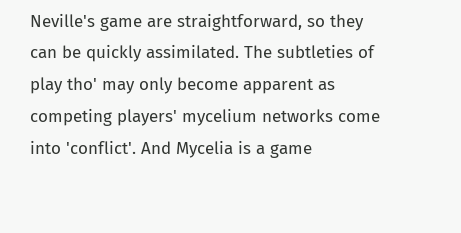Neville's game are straightforward, so they can be quickly assimilated. The subtleties of play tho' may only become apparent as competing players' mycelium networks come into 'conflict'. And Mycelia is a game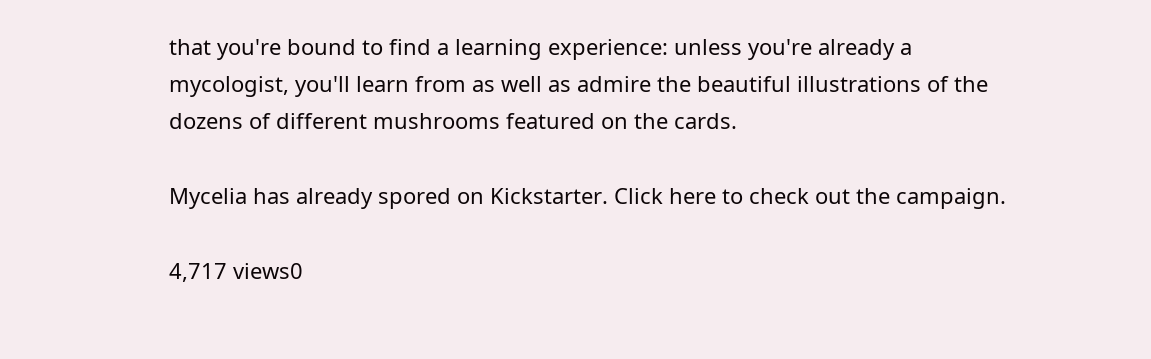that you're bound to find a learning experience: unless you're already a mycologist, you'll learn from as well as admire the beautiful illustrations of the dozens of different mushrooms featured on the cards.

Mycelia has already spored on Kickstarter. Click here to check out the campaign.

4,717 views0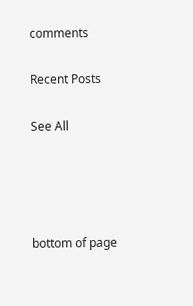comments

Recent Posts

See All




bottom of page